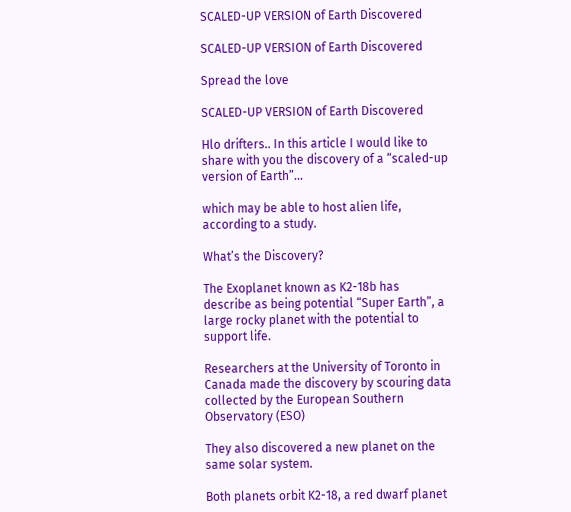SCALED-UP VERSION of Earth Discovered

SCALED-UP VERSION of Earth Discovered

Spread the love

SCALED-UP VERSION of Earth Discovered

Hlo drifters.. In this article I would like to share with you the discovery of a “scaled-up version of Earth”…

which may be able to host alien life, according to a study.

What’s the Discovery?

The Exoplanet known as K2-18b has  describe as being potential “Super Earth”, a large rocky planet with the potential to support life.

Researchers at the University of Toronto in Canada made the discovery by scouring data collected by the European Southern Observatory (ESO)

They also discovered a new planet on the same solar system.

Both planets orbit K2-18, a red dwarf planet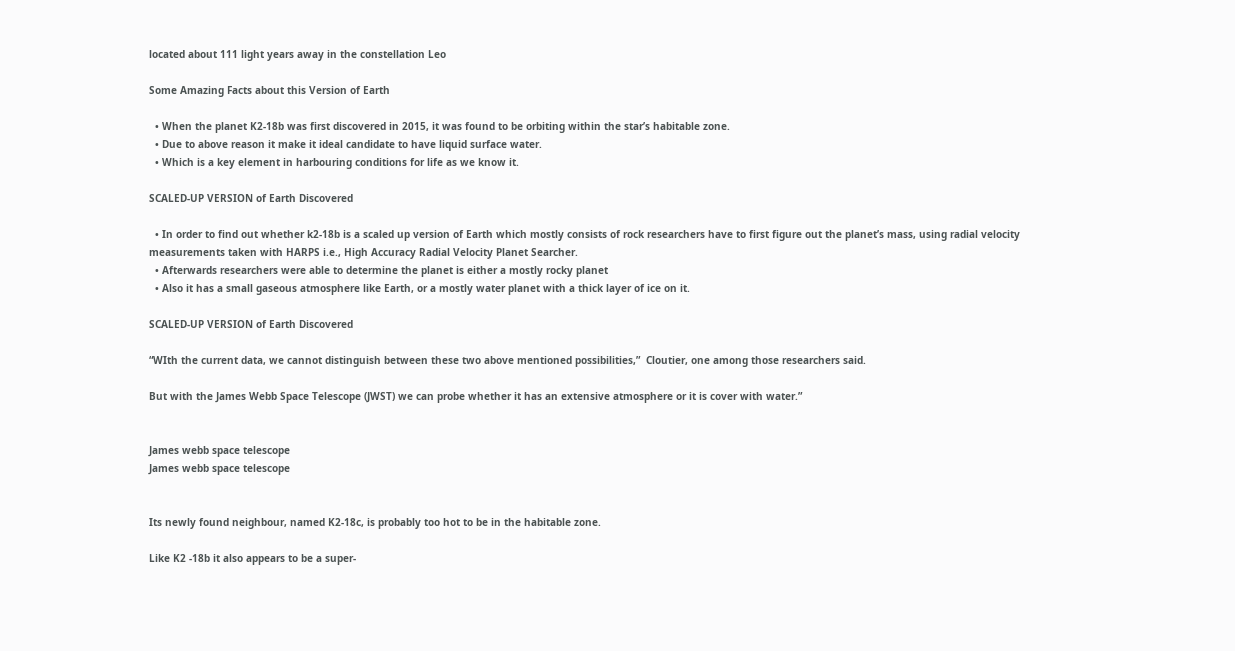located about 111 light years away in the constellation Leo

Some Amazing Facts about this Version of Earth

  • When the planet K2-18b was first discovered in 2015, it was found to be orbiting within the star’s habitable zone.
  • Due to above reason it make it ideal candidate to have liquid surface water.
  • Which is a key element in harbouring conditions for life as we know it.

SCALED-UP VERSION of Earth Discovered

  • In order to find out whether k2-18b is a scaled up version of Earth which mostly consists of rock researchers have to first figure out the planet’s mass, using radial velocity measurements taken with HARPS i.e., High Accuracy Radial Velocity Planet Searcher.
  • Afterwards researchers were able to determine the planet is either a mostly rocky planet
  • Also it has a small gaseous atmosphere like Earth, or a mostly water planet with a thick layer of ice on it.

SCALED-UP VERSION of Earth Discovered

“WIth the current data, we cannot distinguish between these two above mentioned possibilities,”  Cloutier, one among those researchers said.

But with the James Webb Space Telescope (JWST) we can probe whether it has an extensive atmosphere or it is cover with water.”


James webb space telescope
James webb space telescope


Its newly found neighbour, named K2-18c, is probably too hot to be in the habitable zone.

Like K2 -18b it also appears to be a super-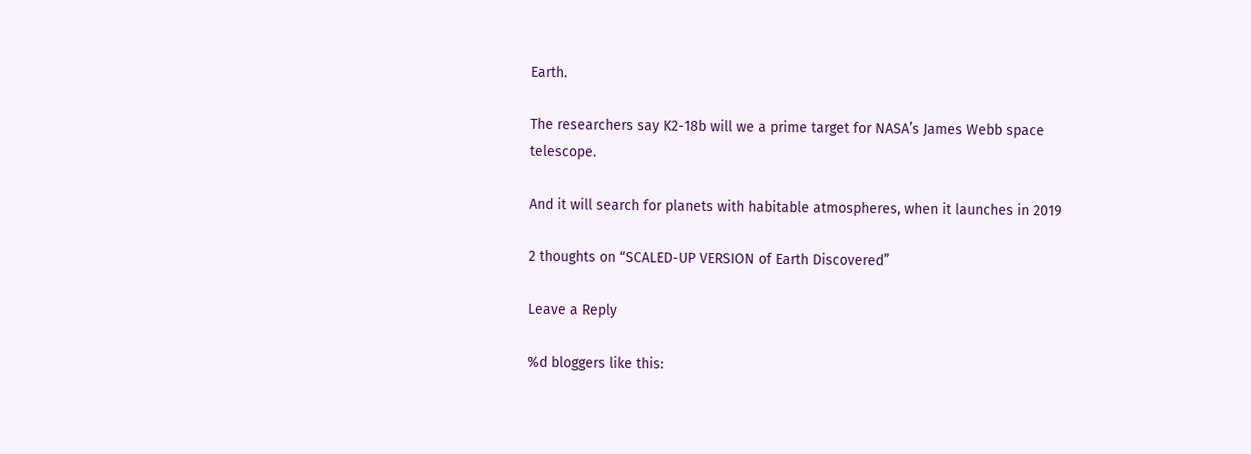Earth.

The researchers say K2-18b will we a prime target for NASA’s James Webb space telescope.

And it will search for planets with habitable atmospheres, when it launches in 2019

2 thoughts on “SCALED-UP VERSION of Earth Discovered”

Leave a Reply

%d bloggers like this: